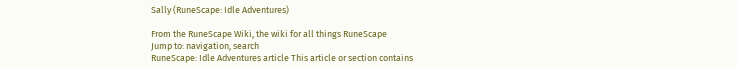Sally (RuneScape: Idle Adventures)

From the RuneScape Wiki, the wiki for all things RuneScape
Jump to: navigation, search
RuneScape: Idle Adventures article This article or section contains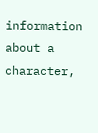information about a character,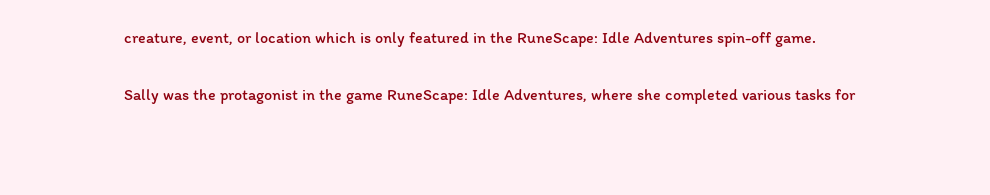creature, event, or location which is only featured in the RuneScape: Idle Adventures spin-off game.

Sally was the protagonist in the game RuneScape: Idle Adventures, where she completed various tasks for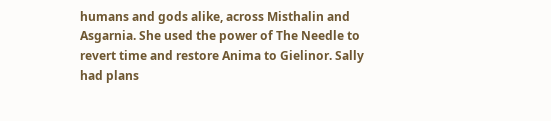humans and gods alike, across Misthalin and Asgarnia. She used the power of The Needle to revert time and restore Anima to Gielinor. Sally had plans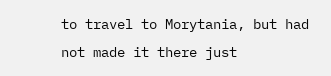to travel to Morytania, but had not made it there just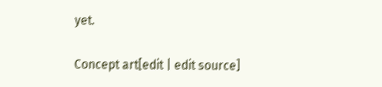yet.

Concept art[edit | edit source]